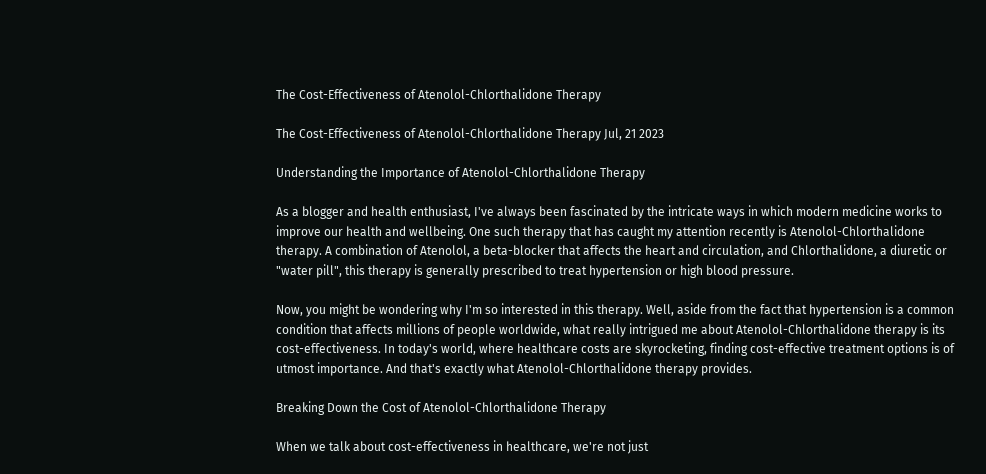The Cost-Effectiveness of Atenolol-Chlorthalidone Therapy

The Cost-Effectiveness of Atenolol-Chlorthalidone Therapy Jul, 21 2023

Understanding the Importance of Atenolol-Chlorthalidone Therapy

As a blogger and health enthusiast, I've always been fascinated by the intricate ways in which modern medicine works to improve our health and wellbeing. One such therapy that has caught my attention recently is Atenolol-Chlorthalidone therapy. A combination of Atenolol, a beta-blocker that affects the heart and circulation, and Chlorthalidone, a diuretic or "water pill", this therapy is generally prescribed to treat hypertension or high blood pressure.

Now, you might be wondering why I'm so interested in this therapy. Well, aside from the fact that hypertension is a common condition that affects millions of people worldwide, what really intrigued me about Atenolol-Chlorthalidone therapy is its cost-effectiveness. In today's world, where healthcare costs are skyrocketing, finding cost-effective treatment options is of utmost importance. And that's exactly what Atenolol-Chlorthalidone therapy provides.

Breaking Down the Cost of Atenolol-Chlorthalidone Therapy

When we talk about cost-effectiveness in healthcare, we're not just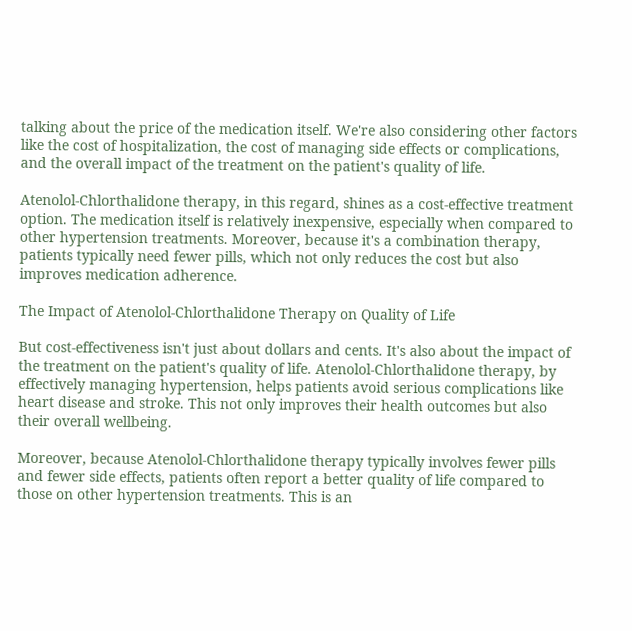talking about the price of the medication itself. We're also considering other factors like the cost of hospitalization, the cost of managing side effects or complications, and the overall impact of the treatment on the patient's quality of life.

Atenolol-Chlorthalidone therapy, in this regard, shines as a cost-effective treatment option. The medication itself is relatively inexpensive, especially when compared to other hypertension treatments. Moreover, because it's a combination therapy, patients typically need fewer pills, which not only reduces the cost but also improves medication adherence.

The Impact of Atenolol-Chlorthalidone Therapy on Quality of Life

But cost-effectiveness isn't just about dollars and cents. It's also about the impact of the treatment on the patient's quality of life. Atenolol-Chlorthalidone therapy, by effectively managing hypertension, helps patients avoid serious complications like heart disease and stroke. This not only improves their health outcomes but also their overall wellbeing.

Moreover, because Atenolol-Chlorthalidone therapy typically involves fewer pills and fewer side effects, patients often report a better quality of life compared to those on other hypertension treatments. This is an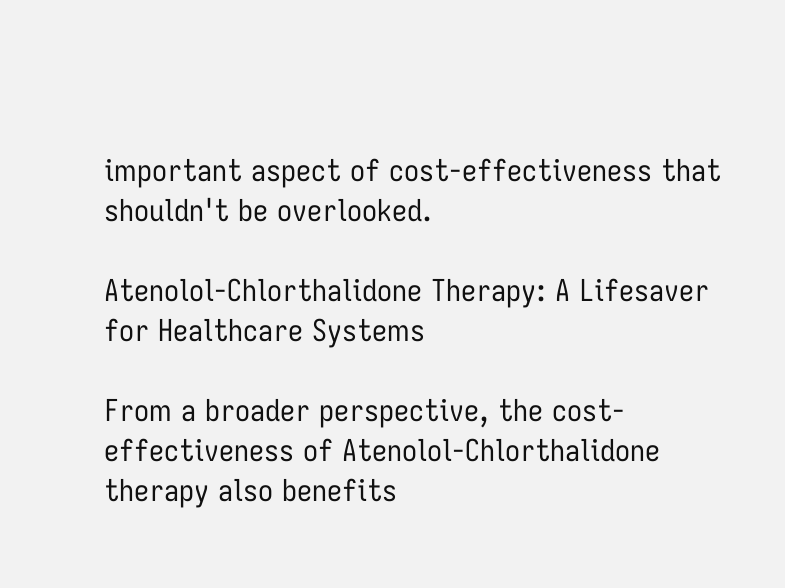important aspect of cost-effectiveness that shouldn't be overlooked.

Atenolol-Chlorthalidone Therapy: A Lifesaver for Healthcare Systems

From a broader perspective, the cost-effectiveness of Atenolol-Chlorthalidone therapy also benefits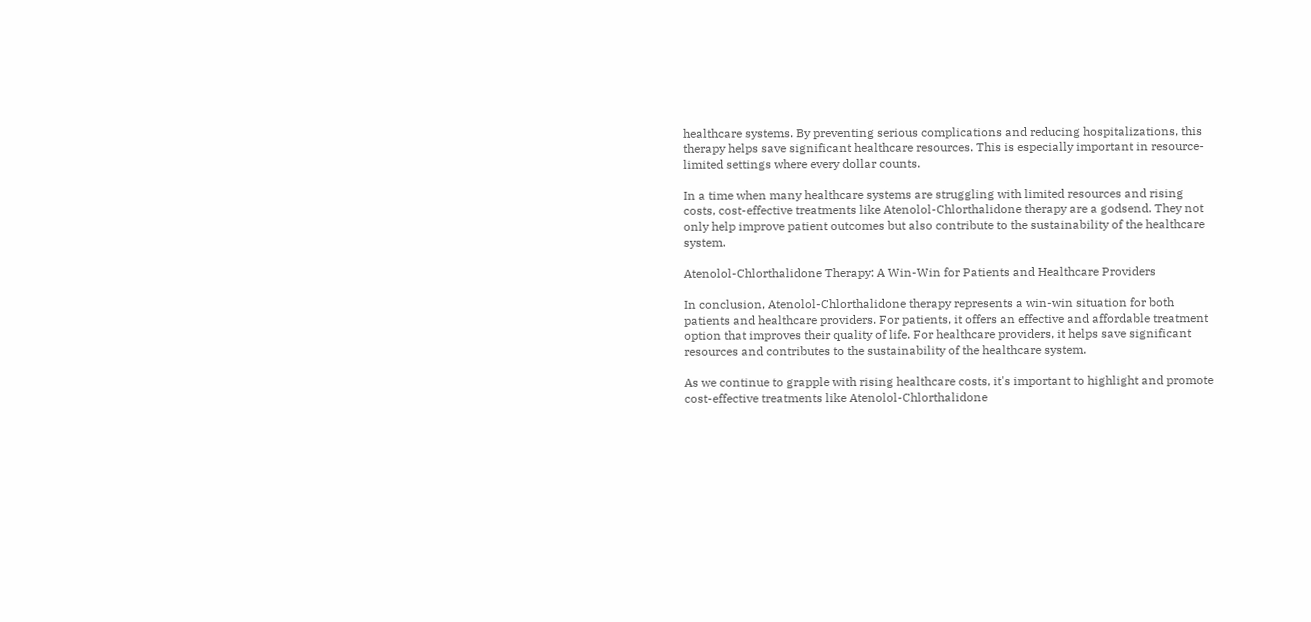healthcare systems. By preventing serious complications and reducing hospitalizations, this therapy helps save significant healthcare resources. This is especially important in resource-limited settings where every dollar counts.

In a time when many healthcare systems are struggling with limited resources and rising costs, cost-effective treatments like Atenolol-Chlorthalidone therapy are a godsend. They not only help improve patient outcomes but also contribute to the sustainability of the healthcare system.

Atenolol-Chlorthalidone Therapy: A Win-Win for Patients and Healthcare Providers

In conclusion, Atenolol-Chlorthalidone therapy represents a win-win situation for both patients and healthcare providers. For patients, it offers an effective and affordable treatment option that improves their quality of life. For healthcare providers, it helps save significant resources and contributes to the sustainability of the healthcare system.

As we continue to grapple with rising healthcare costs, it's important to highlight and promote cost-effective treatments like Atenolol-Chlorthalidone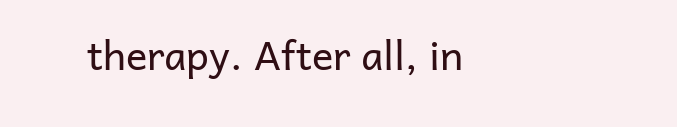therapy. After all, in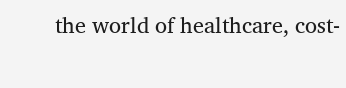the world of healthcare, cost-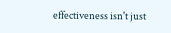effectiveness isn't just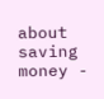about saving money -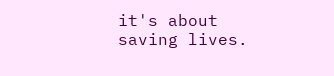it's about saving lives.